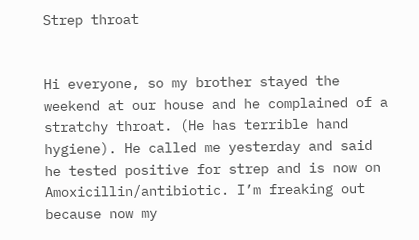Strep throat


Hi everyone, so my brother stayed the weekend at our house and he complained of a stratchy throat. (He has terrible hand hygiene). He called me yesterday and said he tested positive for strep and is now on Amoxicillin/antibiotic. I’m freaking out because now my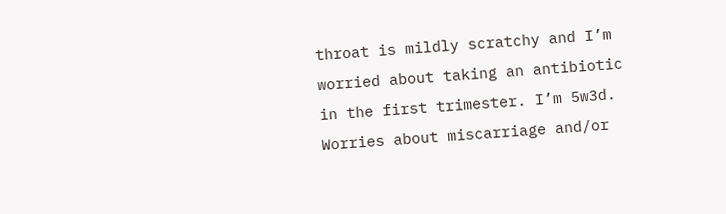throat is mildly scratchy and I’m worried about taking an antibiotic in the first trimester. I’m 5w3d. Worries about miscarriage and/or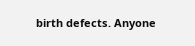birth defects. Anyone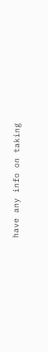have any info on taking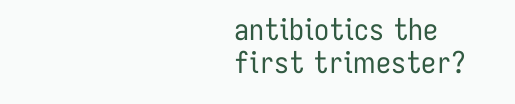antibiotics the first trimester?